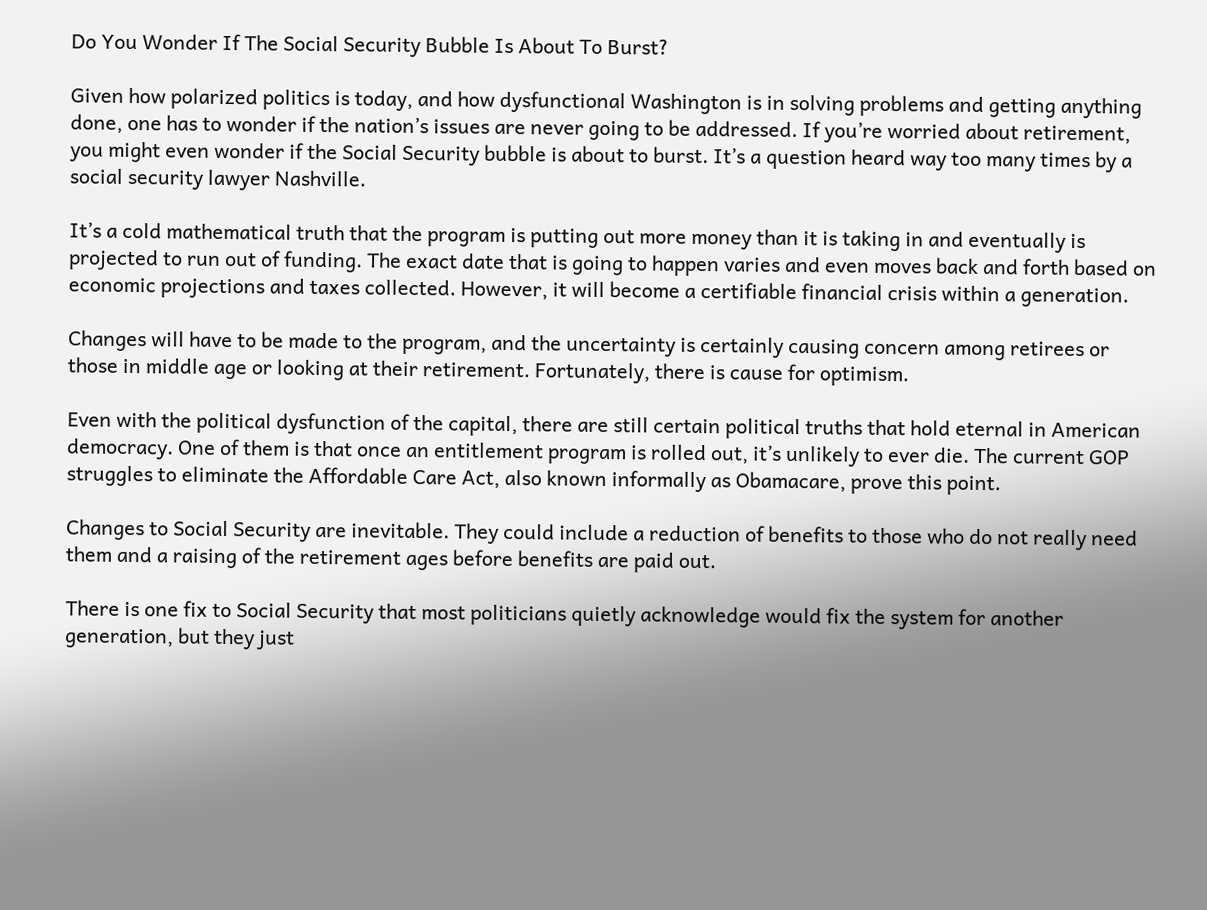Do You Wonder If The Social Security Bubble Is About To Burst?

Given how polarized politics is today, and how dysfunctional Washington is in solving problems and getting anything done, one has to wonder if the nation’s issues are never going to be addressed. If you’re worried about retirement, you might even wonder if the Social Security bubble is about to burst. It’s a question heard way too many times by a social security lawyer Nashville.

It’s a cold mathematical truth that the program is putting out more money than it is taking in and eventually is projected to run out of funding. The exact date that is going to happen varies and even moves back and forth based on economic projections and taxes collected. However, it will become a certifiable financial crisis within a generation.

Changes will have to be made to the program, and the uncertainty is certainly causing concern among retirees or those in middle age or looking at their retirement. Fortunately, there is cause for optimism.

Even with the political dysfunction of the capital, there are still certain political truths that hold eternal in American democracy. One of them is that once an entitlement program is rolled out, it’s unlikely to ever die. The current GOP struggles to eliminate the Affordable Care Act, also known informally as Obamacare, prove this point.

Changes to Social Security are inevitable. They could include a reduction of benefits to those who do not really need them and a raising of the retirement ages before benefits are paid out.

There is one fix to Social Security that most politicians quietly acknowledge would fix the system for another generation, but they just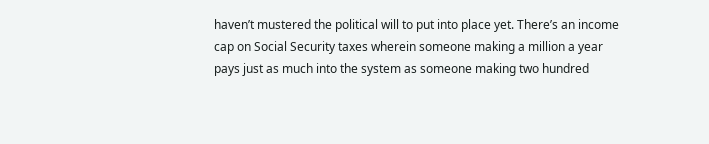haven’t mustered the political will to put into place yet. There’s an income cap on Social Security taxes wherein someone making a million a year pays just as much into the system as someone making two hundred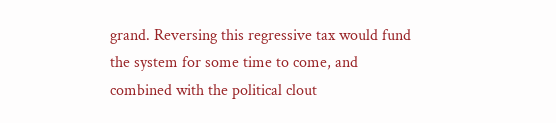grand. Reversing this regressive tax would fund the system for some time to come, and combined with the political clout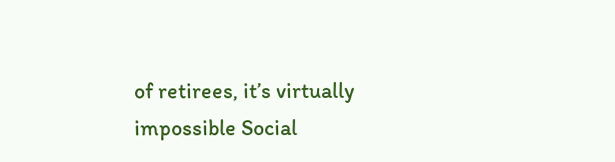of retirees, it’s virtually impossible Social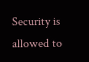Security is allowed to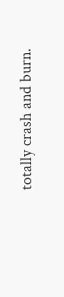totally crash and burn.